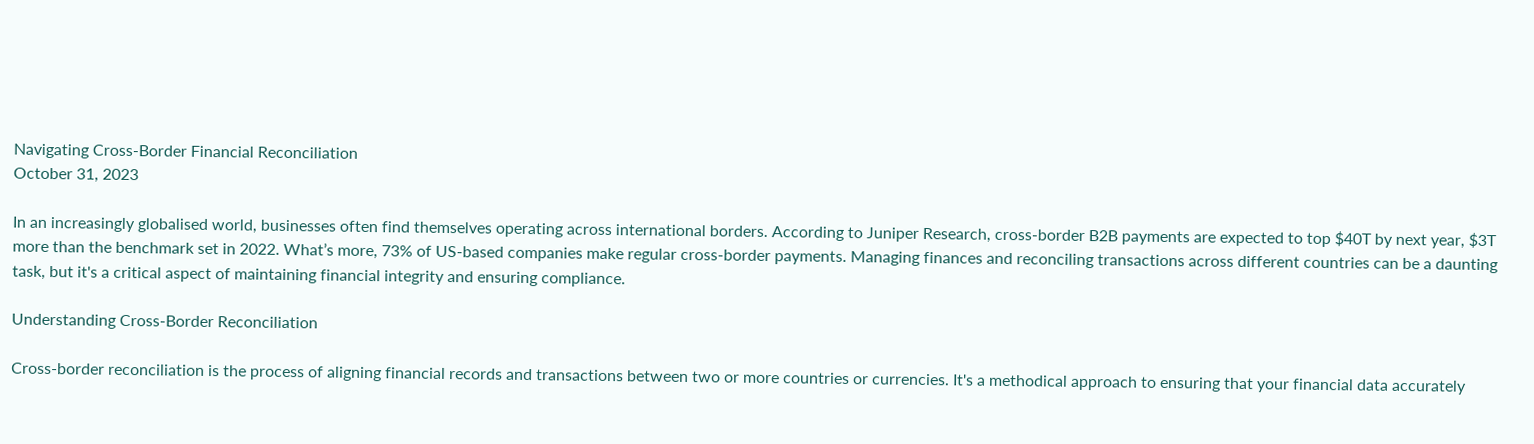Navigating Cross-Border Financial Reconciliation
October 31, 2023

In an increasingly globalised world, businesses often find themselves operating across international borders. According to Juniper Research, cross-border B2B payments are expected to top $40T by next year, $3T more than the benchmark set in 2022. What’s more, 73% of US-based companies make regular cross-border payments. Managing finances and reconciling transactions across different countries can be a daunting task, but it's a critical aspect of maintaining financial integrity and ensuring compliance.

Understanding Cross-Border Reconciliation

Cross-border reconciliation is the process of aligning financial records and transactions between two or more countries or currencies. It's a methodical approach to ensuring that your financial data accurately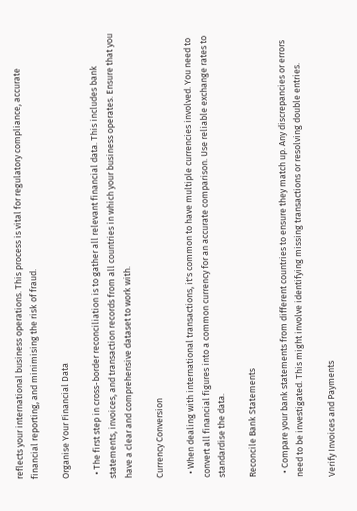reflects your international business operations. This process is vital for regulatory compliance, accurate financial reporting, and minimising the risk of fraud.

Organise Your Financial Data

  • The first step in cross-border reconciliation is to gather all relevant financial data. This includes bank statements, invoices, and transaction records from all countries in which your business operates. Ensure that you have a clear and comprehensive dataset to work with.

Currency Conversion

  • When dealing with international transactions, it's common to have multiple currencies involved. You need to convert all financial figures into a common currency for an accurate comparison. Use reliable exchange rates to standardise the data.

Reconcile Bank Statements

  • Compare your bank statements from different countries to ensure they match up. Any discrepancies or errors need to be investigated. This might involve identifying missing transactions or resolving double entries.

Verify Invoices and Payments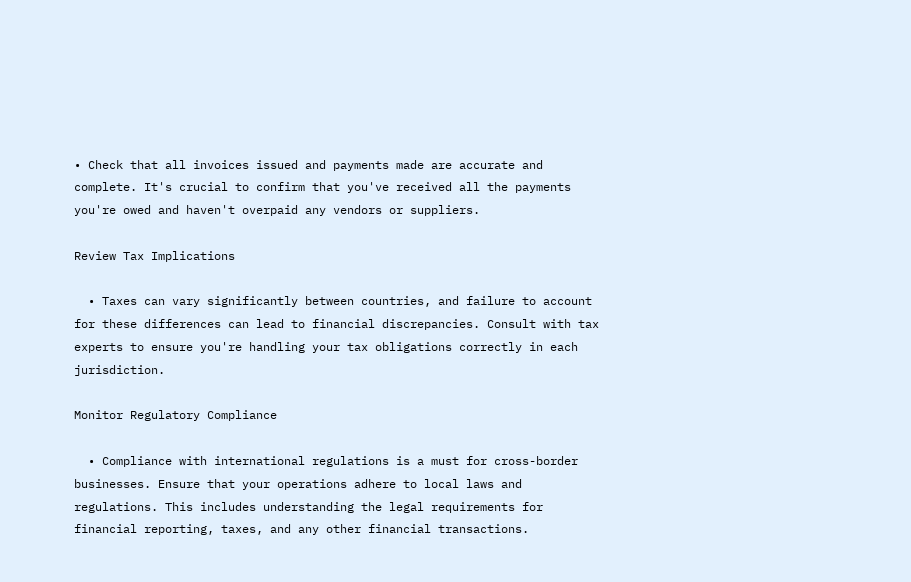• Check that all invoices issued and payments made are accurate and complete. It's crucial to confirm that you've received all the payments you're owed and haven't overpaid any vendors or suppliers.

Review Tax Implications

  • Taxes can vary significantly between countries, and failure to account for these differences can lead to financial discrepancies. Consult with tax experts to ensure you're handling your tax obligations correctly in each jurisdiction.

Monitor Regulatory Compliance

  • Compliance with international regulations is a must for cross-border businesses. Ensure that your operations adhere to local laws and regulations. This includes understanding the legal requirements for financial reporting, taxes, and any other financial transactions.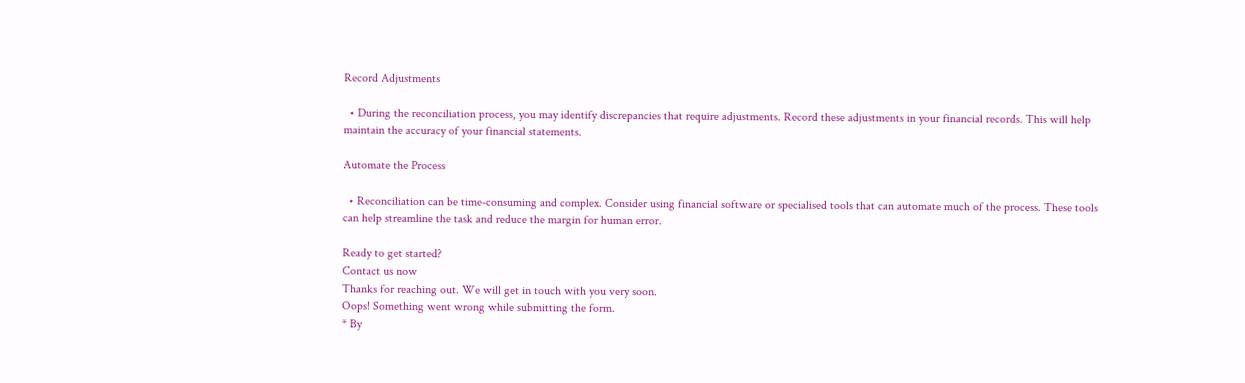Record Adjustments

  • During the reconciliation process, you may identify discrepancies that require adjustments. Record these adjustments in your financial records. This will help maintain the accuracy of your financial statements.

Automate the Process

  • Reconciliation can be time-consuming and complex. Consider using financial software or specialised tools that can automate much of the process. These tools can help streamline the task and reduce the margin for human error.

Ready to get started?
Contact us now
Thanks for reaching out. We will get in touch with you very soon.
Oops! Something went wrong while submitting the form.
* By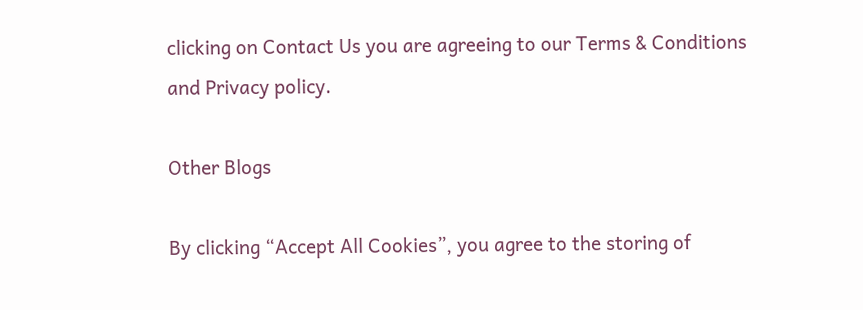clicking on Contact Us you are agreeing to our Terms & Conditions and Privacy policy.

Other Blogs

By clicking “Accept All Cookies”, you agree to the storing of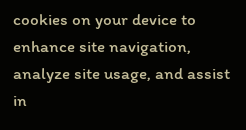cookies on your device to enhance site navigation, analyze site usage, and assist in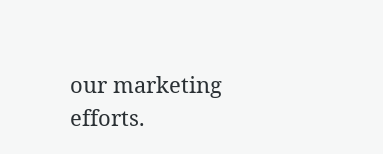our marketing efforts.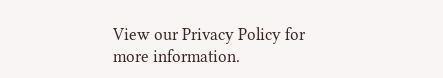View our Privacy Policy for more information.